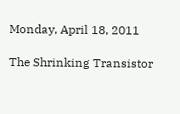Monday, April 18, 2011

The Shrinking Transistor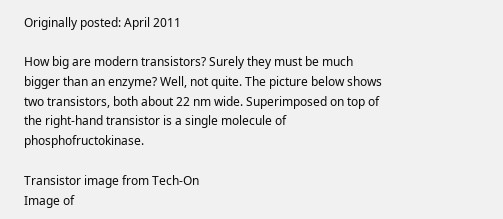Originally posted: April 2011

How big are modern transistors? Surely they must be much bigger than an enzyme? Well, not quite. The picture below shows two transistors, both about 22 nm wide. Superimposed on top of the right-hand transistor is a single molecule of phosphofructokinase.

Transistor image from Tech-On
Image of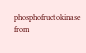phosphofructokinase from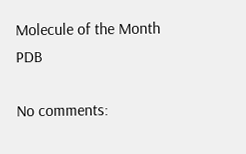Molecule of the Month PDB

No comments: